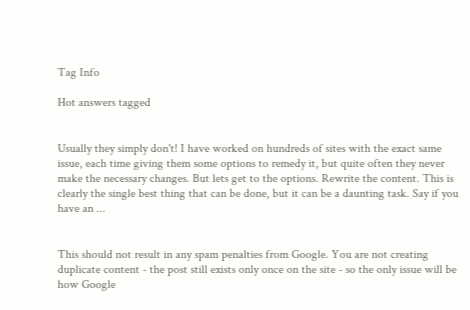Tag Info

Hot answers tagged


Usually they simply don't! I have worked on hundreds of sites with the exact same issue, each time giving them some options to remedy it, but quite often they never make the necessary changes. But lets get to the options. Rewrite the content. This is clearly the single best thing that can be done, but it can be a daunting task. Say if you have an ...


This should not result in any spam penalties from Google. You are not creating duplicate content - the post still exists only once on the site - so the only issue will be how Google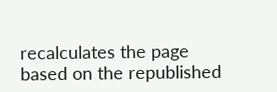recalculates the page based on the republished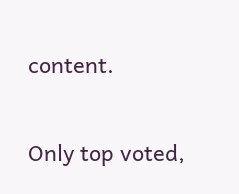content.

Only top voted,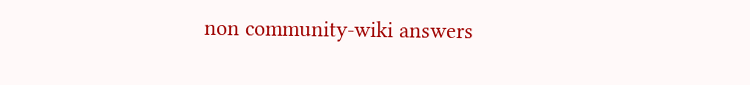non community-wiki answers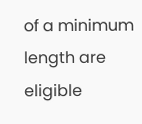of a minimum length are eligible